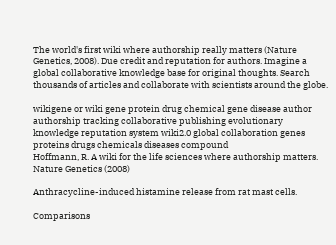The world's first wiki where authorship really matters (Nature Genetics, 2008). Due credit and reputation for authors. Imagine a global collaborative knowledge base for original thoughts. Search thousands of articles and collaborate with scientists around the globe.

wikigene or wiki gene protein drug chemical gene disease author authorship tracking collaborative publishing evolutionary knowledge reputation system wiki2.0 global collaboration genes proteins drugs chemicals diseases compound
Hoffmann, R. A wiki for the life sciences where authorship matters. Nature Genetics (2008)

Anthracycline-induced histamine release from rat mast cells.

Comparisons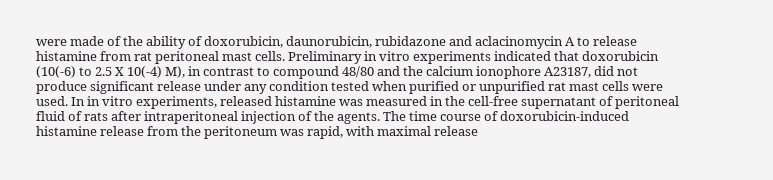were made of the ability of doxorubicin, daunorubicin, rubidazone and aclacinomycin A to release histamine from rat peritoneal mast cells. Preliminary in vitro experiments indicated that doxorubicin (10(-6) to 2.5 X 10(-4) M), in contrast to compound 48/80 and the calcium ionophore A23187, did not produce significant release under any condition tested when purified or unpurified rat mast cells were used. In in vitro experiments, released histamine was measured in the cell-free supernatant of peritoneal fluid of rats after intraperitoneal injection of the agents. The time course of doxorubicin-induced histamine release from the peritoneum was rapid, with maximal release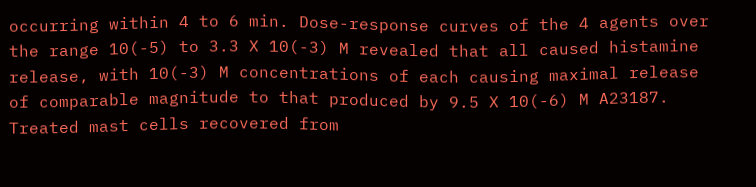occurring within 4 to 6 min. Dose-response curves of the 4 agents over the range 10(-5) to 3.3 X 10(-3) M revealed that all caused histamine release, with 10(-3) M concentrations of each causing maximal release of comparable magnitude to that produced by 9.5 X 10(-6) M A23187. Treated mast cells recovered from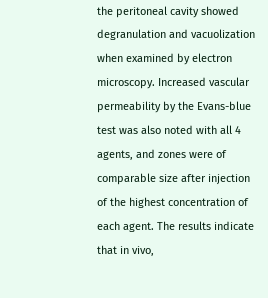the peritoneal cavity showed degranulation and vacuolization when examined by electron microscopy. Increased vascular permeability by the Evans-blue test was also noted with all 4 agents, and zones were of comparable size after injection of the highest concentration of each agent. The results indicate that in vivo,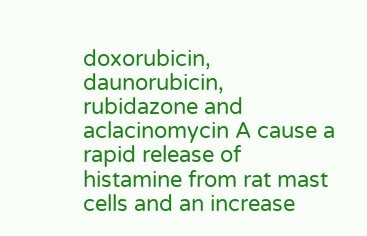doxorubicin, daunorubicin, rubidazone and aclacinomycin A cause a rapid release of histamine from rat mast cells and an increase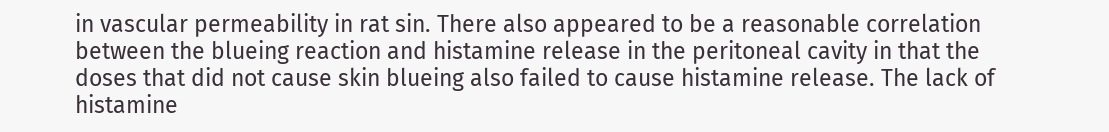in vascular permeability in rat sin. There also appeared to be a reasonable correlation between the blueing reaction and histamine release in the peritoneal cavity in that the doses that did not cause skin blueing also failed to cause histamine release. The lack of histamine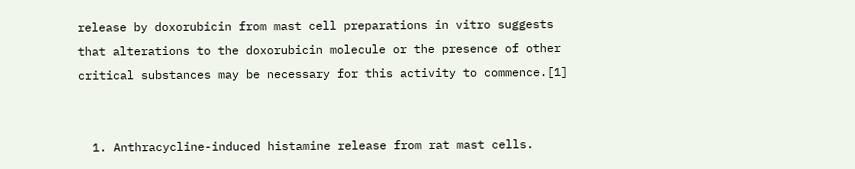release by doxorubicin from mast cell preparations in vitro suggests that alterations to the doxorubicin molecule or the presence of other critical substances may be necessary for this activity to commence.[1]


  1. Anthracycline-induced histamine release from rat mast cells.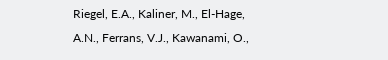Riegel, E.A., Kaliner, M., El-Hage, A.N., Ferrans, V.J., Kawanami, O.,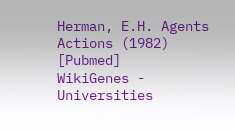Herman, E.H. Agents Actions (1982) [Pubmed]
WikiGenes - Universities